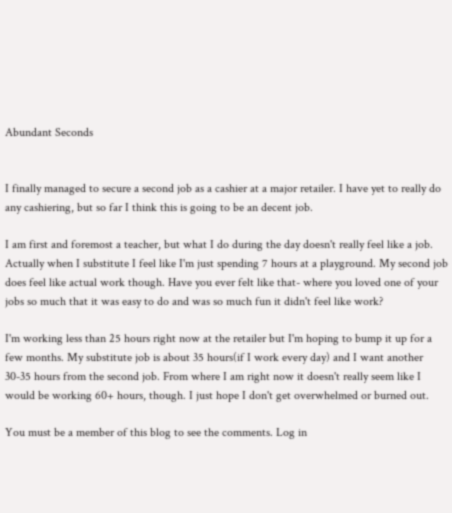Abundant Seconds


I finally managed to secure a second job as a cashier at a major retailer. I have yet to really do any cashiering, but so far I think this is going to be an decent job.

I am first and foremost a teacher, but what I do during the day doesn't really feel like a job. Actually when I substitute I feel like I'm just spending 7 hours at a playground. My second job does feel like actual work though. Have you ever felt like that- where you loved one of your jobs so much that it was easy to do and was so much fun it didn't feel like work?

I'm working less than 25 hours right now at the retailer but I'm hoping to bump it up for a few months. My substitute job is about 35 hours(if I work every day) and I want another 30-35 hours from the second job. From where I am right now it doesn't really seem like I would be working 60+ hours, though. I just hope I don't get overwhelmed or burned out.

You must be a member of this blog to see the comments. Log in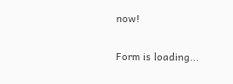now!

Form is loading...